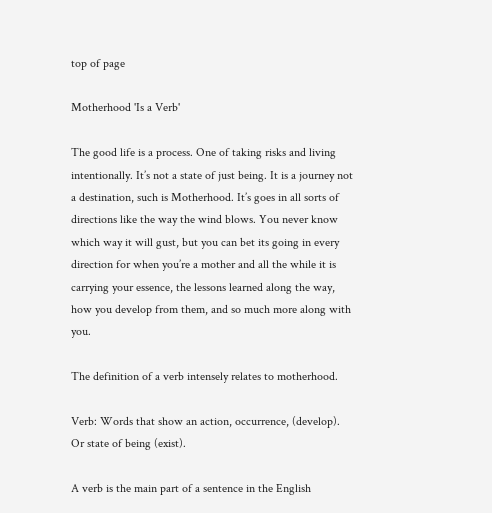top of page

Motherhood 'Is a Verb'

The good life is a process. One of taking risks and living intentionally. It’s not a state of just being. It is a journey not a destination, such is Motherhood. It’s goes in all sorts of directions like the way the wind blows. You never know which way it will gust, but you can bet its going in every direction for when you’re a mother and all the while it is carrying your essence, the lessons learned along the way, how you develop from them, and so much more along with you.

The definition of a verb intensely relates to motherhood.

Verb: Words that show an action, occurrence, (develop). Or state of being (exist).

A verb is the main part of a sentence in the English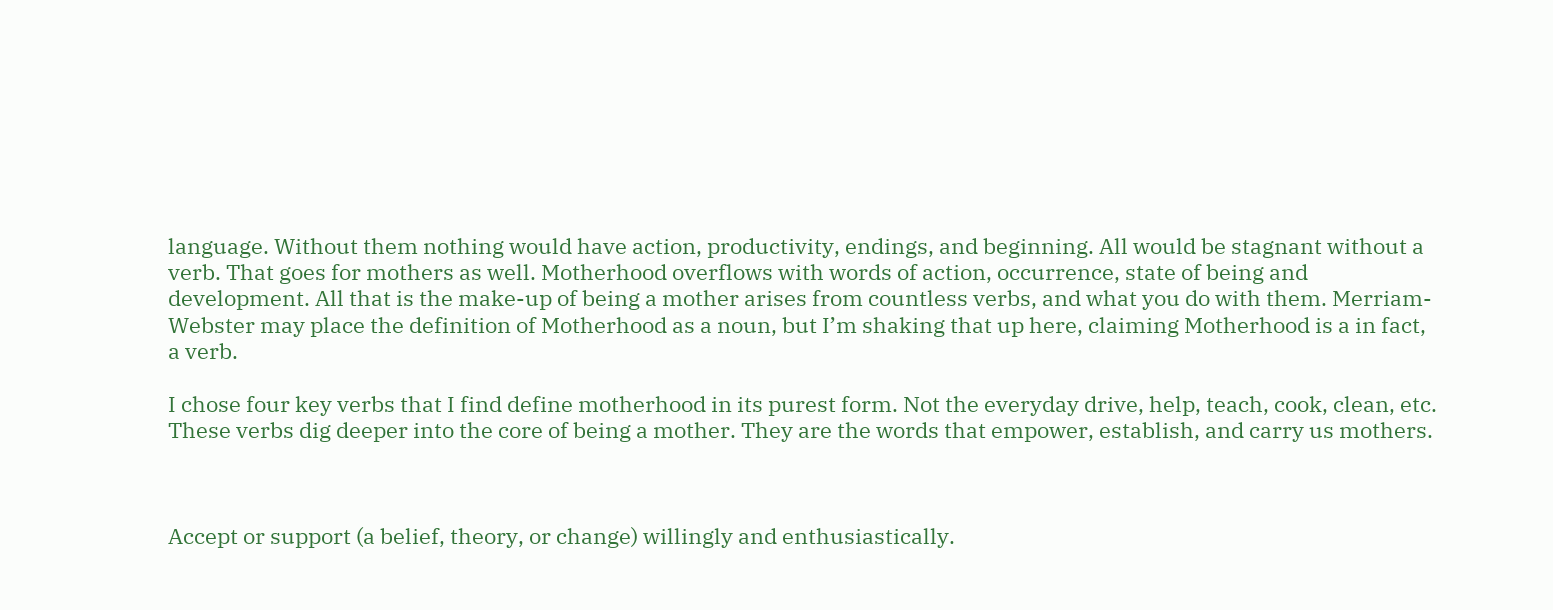language. Without them nothing would have action, productivity, endings, and beginning. All would be stagnant without a verb. That goes for mothers as well. Motherhood overflows with words of action, occurrence, state of being and development. All that is the make-up of being a mother arises from countless verbs, and what you do with them. Merriam-Webster may place the definition of Motherhood as a noun, but I’m shaking that up here, claiming Motherhood is a in fact, a verb.

I chose four key verbs that I find define motherhood in its purest form. Not the everyday drive, help, teach, cook, clean, etc. These verbs dig deeper into the core of being a mother. They are the words that empower, establish, and carry us mothers.



Accept or support (a belief, theory, or change) willingly and enthusiastically.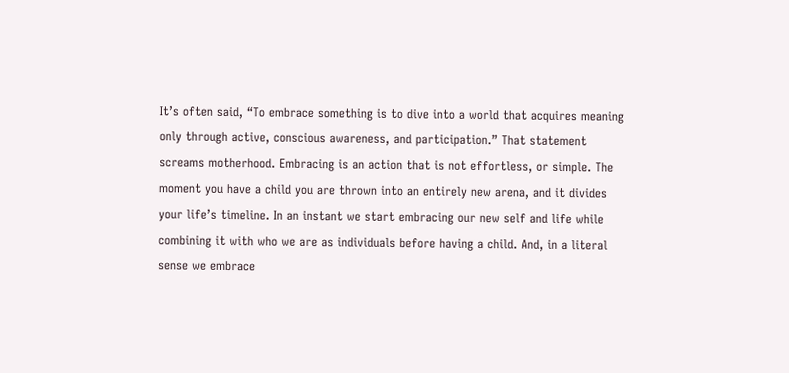It’s often said, “To embrace something is to dive into a world that acquires meaning only through active, conscious awareness, and participation.” That statement screams motherhood. Embracing is an action that is not effortless, or simple. The moment you have a child you are thrown into an entirely new arena, and it divides your life’s timeline. In an instant we start embracing our new self and life while combining it with who we are as individuals before having a child. And, in a literal sense we embrace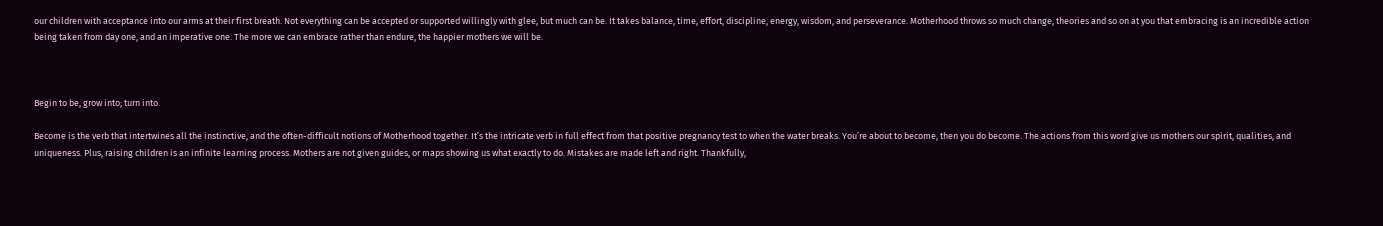our children with acceptance into our arms at their first breath. Not everything can be accepted or supported willingly with glee, but much can be. It takes balance, time, effort, discipline, energy, wisdom, and perseverance. Motherhood throws so much change, theories and so on at you that embracing is an incredible action being taken from day one, and an imperative one. The more we can embrace rather than endure, the happier mothers we will be.



Begin to be, grow into; turn into.

Become is the verb that intertwines all the instinctive, and the often-difficult notions of Motherhood together. It’s the intricate verb in full effect from that positive pregnancy test to when the water breaks. You’re about to become, then you do become. The actions from this word give us mothers our spirit, qualities, and uniqueness. Plus, raising children is an infinite learning process. Mothers are not given guides, or maps showing us what exactly to do. Mistakes are made left and right. Thankfully,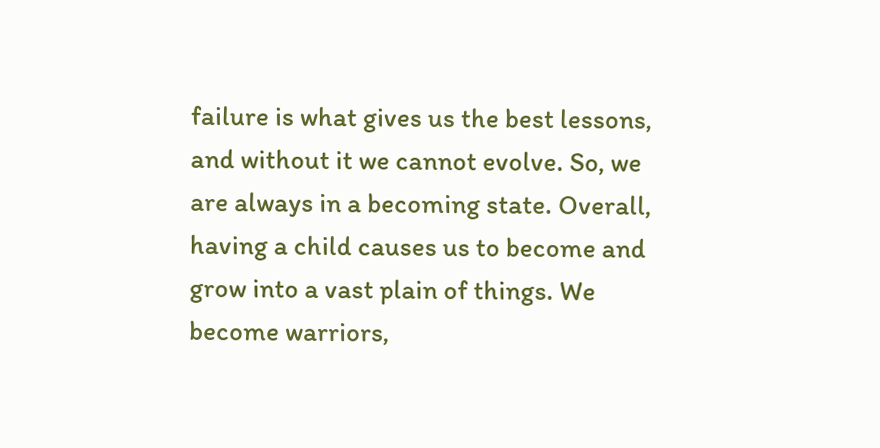failure is what gives us the best lessons, and without it we cannot evolve. So, we are always in a becoming state. Overall, having a child causes us to become and grow into a vast plain of things. We become warriors,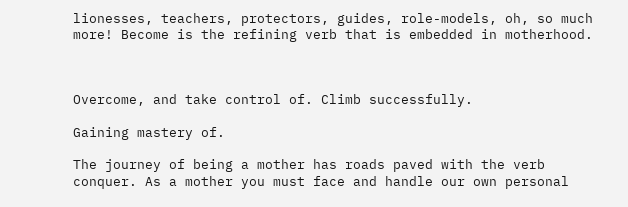lionesses, teachers, protectors, guides, role-models, oh, so much more! Become is the refining verb that is embedded in motherhood.



Overcome, and take control of. Climb successfully.

Gaining mastery of.

The journey of being a mother has roads paved with the verb conquer. As a mother you must face and handle our own personal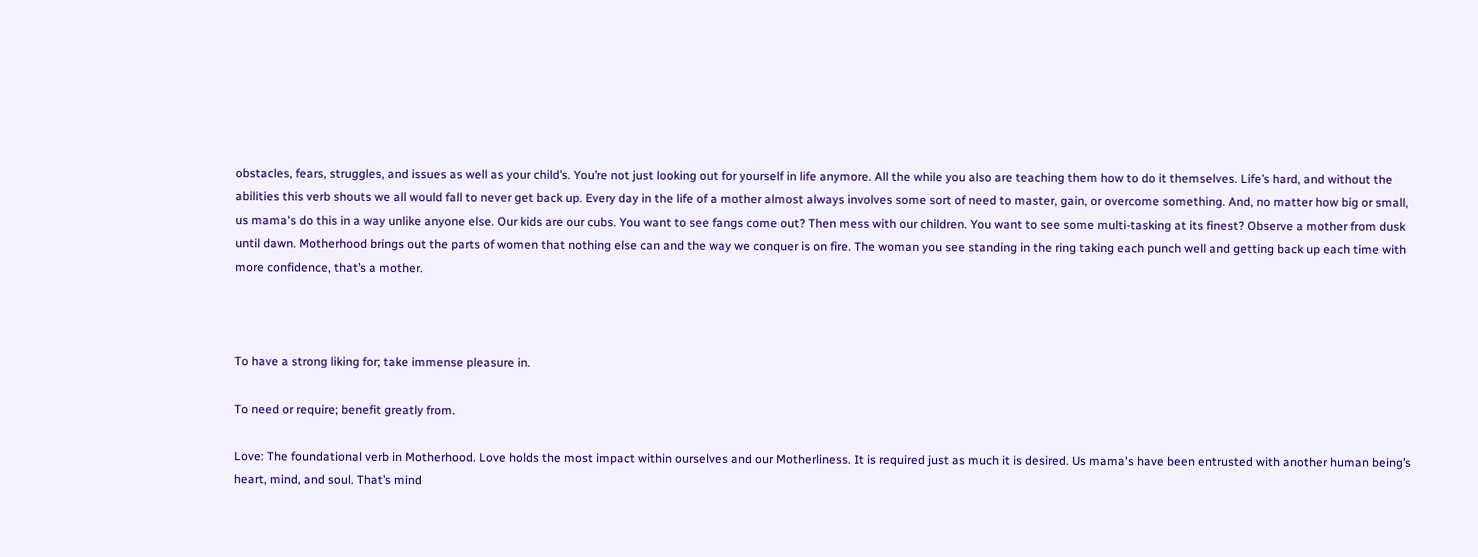obstacles, fears, struggles, and issues as well as your child’s. You’re not just looking out for yourself in life anymore. All the while you also are teaching them how to do it themselves. Life’s hard, and without the abilities this verb shouts we all would fall to never get back up. Every day in the life of a mother almost always involves some sort of need to master, gain, or overcome something. And, no matter how big or small, us mama's do this in a way unlike anyone else. Our kids are our cubs. You want to see fangs come out? Then mess with our children. You want to see some multi-tasking at its finest? Observe a mother from dusk until dawn. Motherhood brings out the parts of women that nothing else can and the way we conquer is on fire. The woman you see standing in the ring taking each punch well and getting back up each time with more confidence, that’s a mother.



To have a strong liking for; take immense pleasure in.

To need or require; benefit greatly from.

Love: The foundational verb in Motherhood. Love holds the most impact within ourselves and our Motherliness. It is required just as much it is desired. Us mama's have been entrusted with another human being’s heart, mind, and soul. That’s mind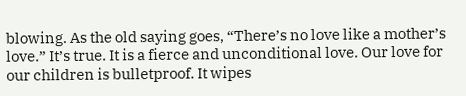blowing. As the old saying goes, “There’s no love like a mother’s love.” It’s true. It is a fierce and unconditional love. Our love for our children is bulletproof. It wipes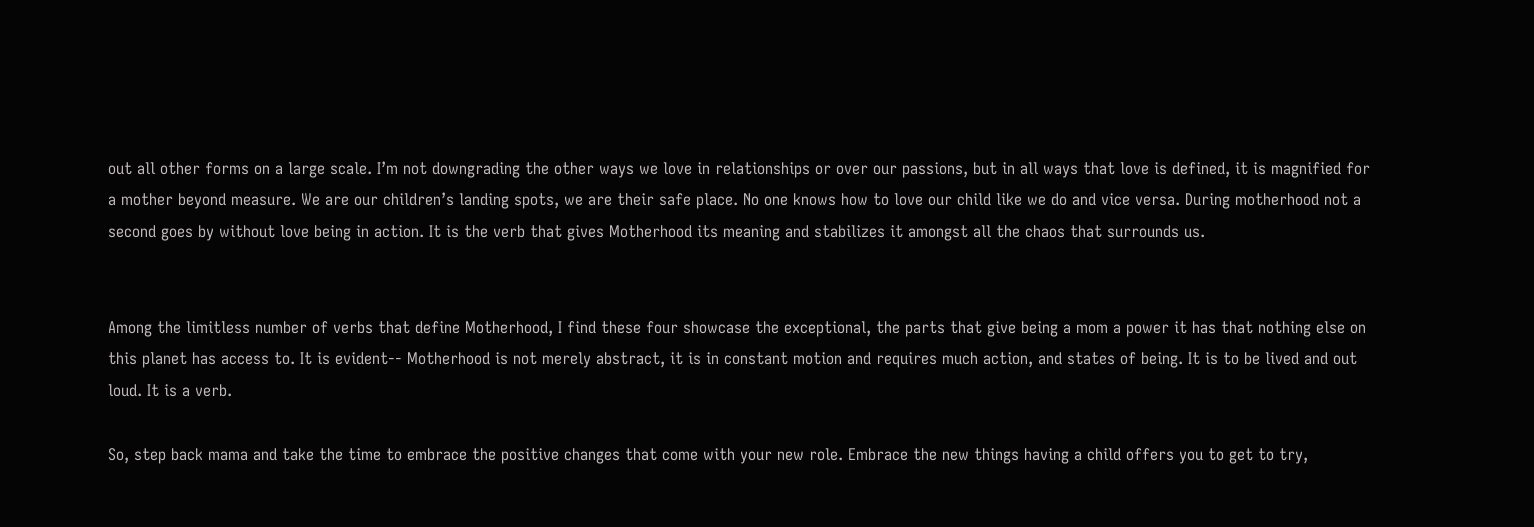out all other forms on a large scale. I’m not downgrading the other ways we love in relationships or over our passions, but in all ways that love is defined, it is magnified for a mother beyond measure. We are our children’s landing spots, we are their safe place. No one knows how to love our child like we do and vice versa. During motherhood not a second goes by without love being in action. It is the verb that gives Motherhood its meaning and stabilizes it amongst all the chaos that surrounds us.


Among the limitless number of verbs that define Motherhood, I find these four showcase the exceptional, the parts that give being a mom a power it has that nothing else on this planet has access to. It is evident-- Motherhood is not merely abstract, it is in constant motion and requires much action, and states of being. It is to be lived and out loud. It is a verb.

So, step back mama and take the time to embrace the positive changes that come with your new role. Embrace the new things having a child offers you to get to try,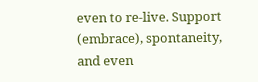even to re-live. Support (embrace), spontaneity, and even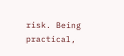risk. Being practical,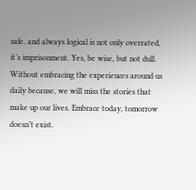safe, and always logical is not only overrated, it’s imprisonment. Yes, be wise, but not dull. Without embracing the experiences around us daily because, we will miss the stories that make up our lives. Embrace today, tomorrow doesn’t exist.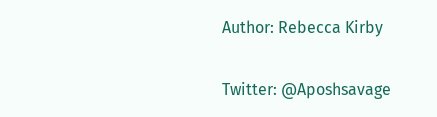Author: Rebecca Kirby

Twitter: @Aposhsavage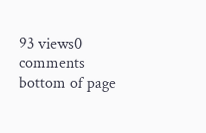93 views0 comments
bottom of page